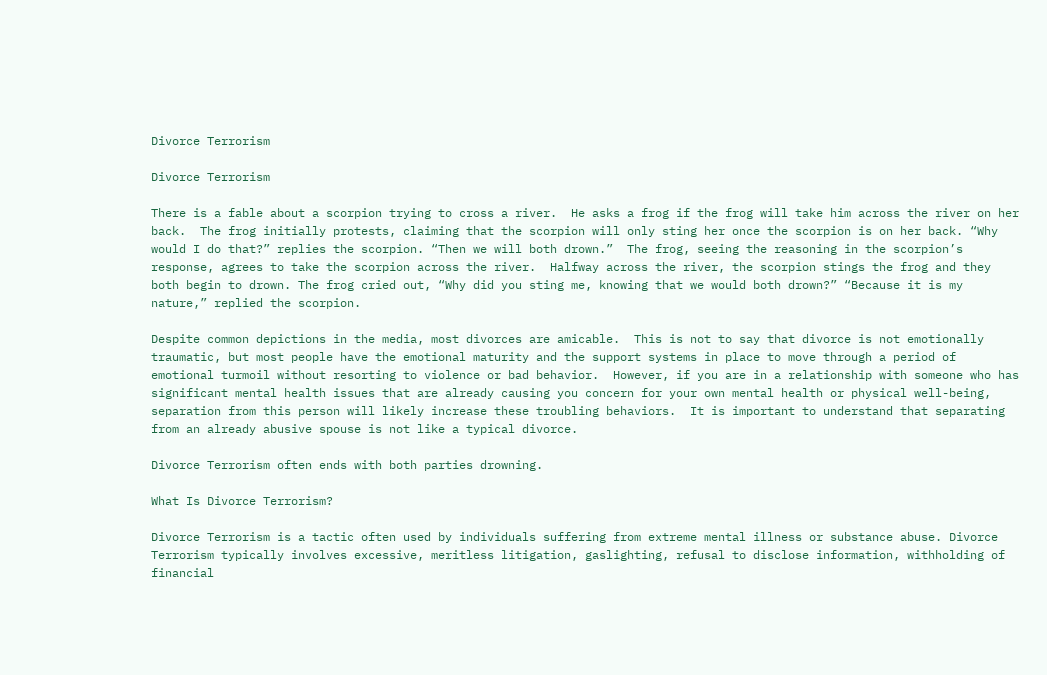Divorce Terrorism

Divorce Terrorism

There is a fable about a scorpion trying to cross a river.  He asks a frog if the frog will take him across the river on her back.  The frog initially protests, claiming that the scorpion will only sting her once the scorpion is on her back. “Why would I do that?” replies the scorpion. “Then we will both drown.”  The frog, seeing the reasoning in the scorpion’s response, agrees to take the scorpion across the river.  Halfway across the river, the scorpion stings the frog and they both begin to drown. The frog cried out, “Why did you sting me, knowing that we would both drown?” “Because it is my nature,” replied the scorpion.

Despite common depictions in the media, most divorces are amicable.  This is not to say that divorce is not emotionally traumatic, but most people have the emotional maturity and the support systems in place to move through a period of emotional turmoil without resorting to violence or bad behavior.  However, if you are in a relationship with someone who has significant mental health issues that are already causing you concern for your own mental health or physical well-being, separation from this person will likely increase these troubling behaviors.  It is important to understand that separating from an already abusive spouse is not like a typical divorce.

Divorce Terrorism often ends with both parties drowning.

What Is Divorce Terrorism?

Divorce Terrorism is a tactic often used by individuals suffering from extreme mental illness or substance abuse. Divorce Terrorism typically involves excessive, meritless litigation, gaslighting, refusal to disclose information, withholding of financial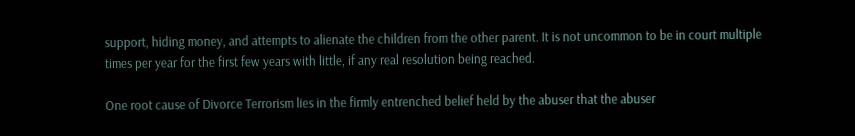support, hiding money, and attempts to alienate the children from the other parent. It is not uncommon to be in court multiple times per year for the first few years with little, if any real resolution being reached.

One root cause of Divorce Terrorism lies in the firmly entrenched belief held by the abuser that the abuser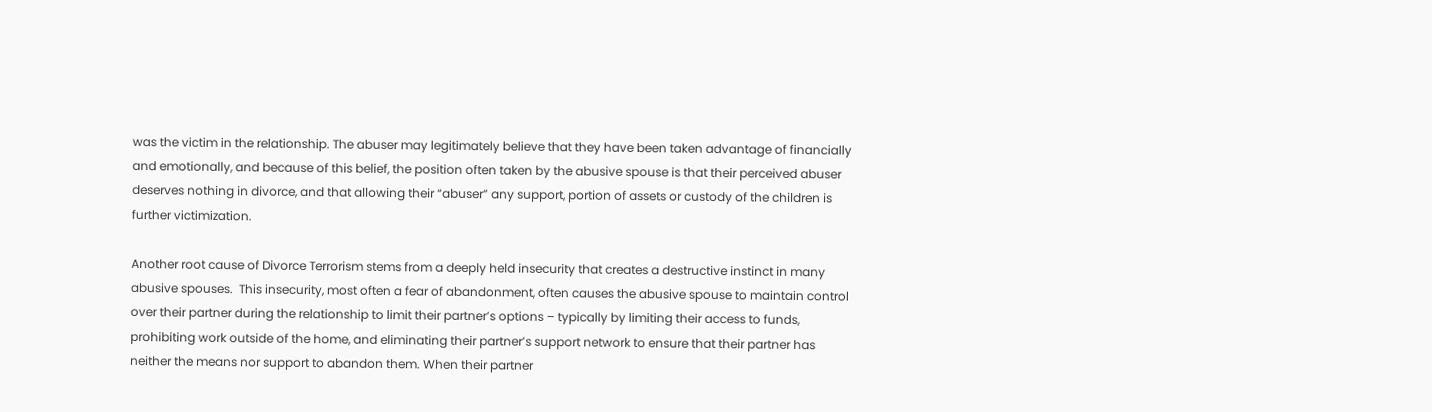was the victim in the relationship. The abuser may legitimately believe that they have been taken advantage of financially and emotionally, and because of this belief, the position often taken by the abusive spouse is that their perceived abuser deserves nothing in divorce, and that allowing their “abuser” any support, portion of assets or custody of the children is further victimization.

Another root cause of Divorce Terrorism stems from a deeply held insecurity that creates a destructive instinct in many abusive spouses.  This insecurity, most often a fear of abandonment, often causes the abusive spouse to maintain control over their partner during the relationship to limit their partner’s options – typically by limiting their access to funds, prohibiting work outside of the home, and eliminating their partner’s support network to ensure that their partner has neither the means nor support to abandon them. When their partner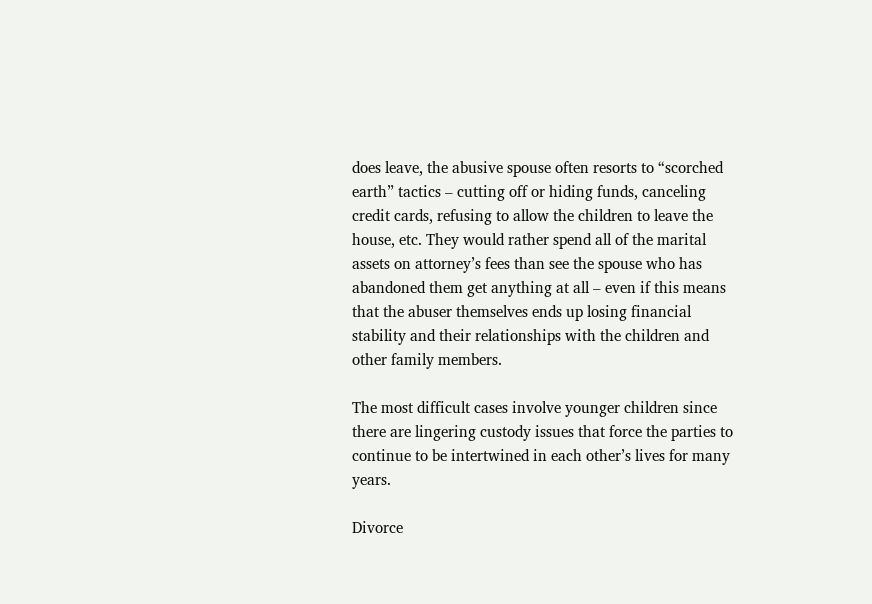does leave, the abusive spouse often resorts to “scorched earth” tactics – cutting off or hiding funds, canceling credit cards, refusing to allow the children to leave the house, etc. They would rather spend all of the marital assets on attorney’s fees than see the spouse who has abandoned them get anything at all – even if this means that the abuser themselves ends up losing financial stability and their relationships with the children and other family members.

The most difficult cases involve younger children since there are lingering custody issues that force the parties to continue to be intertwined in each other’s lives for many years.

Divorce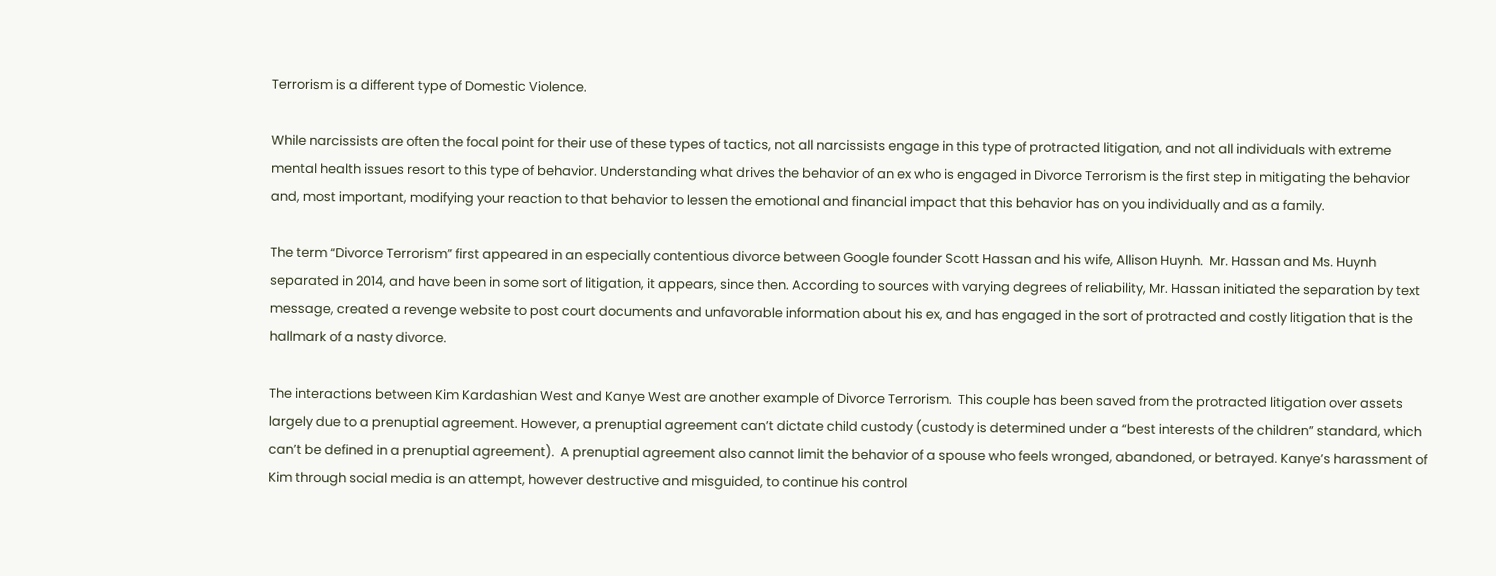Terrorism is a different type of Domestic Violence.

While narcissists are often the focal point for their use of these types of tactics, not all narcissists engage in this type of protracted litigation, and not all individuals with extreme mental health issues resort to this type of behavior. Understanding what drives the behavior of an ex who is engaged in Divorce Terrorism is the first step in mitigating the behavior and, most important, modifying your reaction to that behavior to lessen the emotional and financial impact that this behavior has on you individually and as a family.

The term “Divorce Terrorism” first appeared in an especially contentious divorce between Google founder Scott Hassan and his wife, Allison Huynh.  Mr. Hassan and Ms. Huynh separated in 2014, and have been in some sort of litigation, it appears, since then. According to sources with varying degrees of reliability, Mr. Hassan initiated the separation by text message, created a revenge website to post court documents and unfavorable information about his ex, and has engaged in the sort of protracted and costly litigation that is the hallmark of a nasty divorce.

The interactions between Kim Kardashian West and Kanye West are another example of Divorce Terrorism.  This couple has been saved from the protracted litigation over assets largely due to a prenuptial agreement. However, a prenuptial agreement can’t dictate child custody (custody is determined under a “best interests of the children” standard, which can’t be defined in a prenuptial agreement).  A prenuptial agreement also cannot limit the behavior of a spouse who feels wronged, abandoned, or betrayed. Kanye’s harassment of Kim through social media is an attempt, however destructive and misguided, to continue his control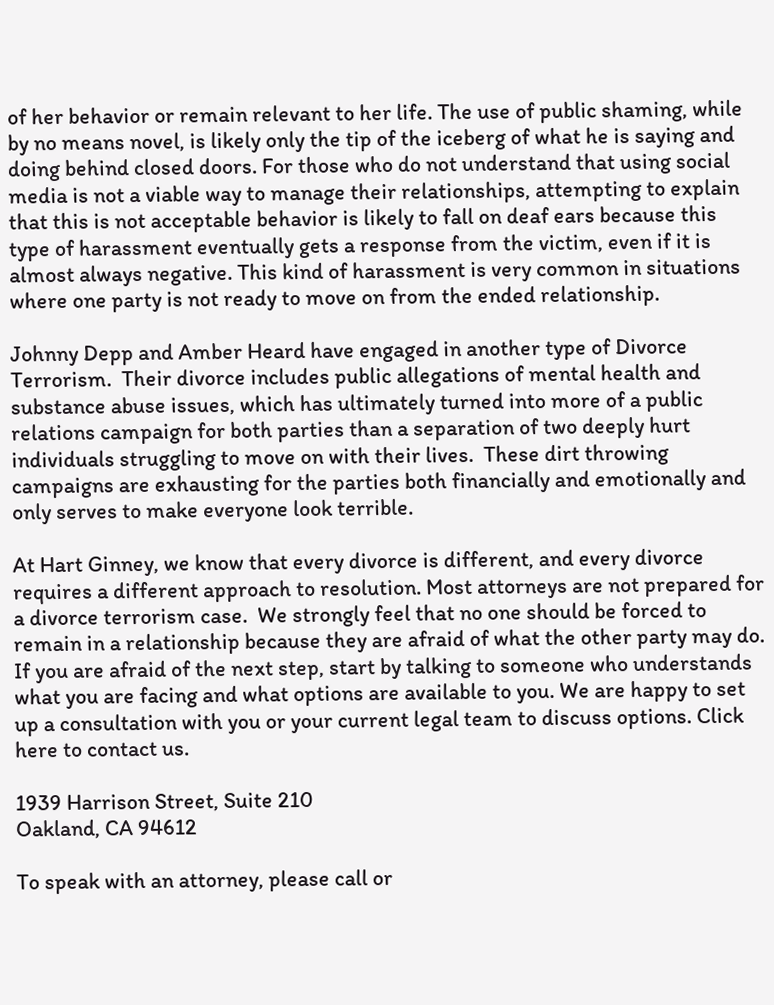of her behavior or remain relevant to her life. The use of public shaming, while by no means novel, is likely only the tip of the iceberg of what he is saying and doing behind closed doors. For those who do not understand that using social media is not a viable way to manage their relationships, attempting to explain that this is not acceptable behavior is likely to fall on deaf ears because this type of harassment eventually gets a response from the victim, even if it is almost always negative. This kind of harassment is very common in situations where one party is not ready to move on from the ended relationship.

Johnny Depp and Amber Heard have engaged in another type of Divorce Terrorism.  Their divorce includes public allegations of mental health and substance abuse issues, which has ultimately turned into more of a public relations campaign for both parties than a separation of two deeply hurt individuals struggling to move on with their lives.  These dirt throwing campaigns are exhausting for the parties both financially and emotionally and only serves to make everyone look terrible.

At Hart Ginney, we know that every divorce is different, and every divorce requires a different approach to resolution. Most attorneys are not prepared for a divorce terrorism case.  We strongly feel that no one should be forced to remain in a relationship because they are afraid of what the other party may do. If you are afraid of the next step, start by talking to someone who understands what you are facing and what options are available to you. We are happy to set up a consultation with you or your current legal team to discuss options. Click here to contact us.

1939 Harrison Street, Suite 210
Oakland, CA 94612

To speak with an attorney, please call or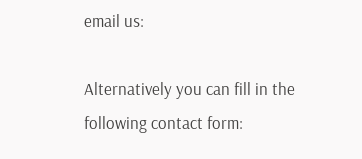email us:

Alternatively you can fill in the following contact form: